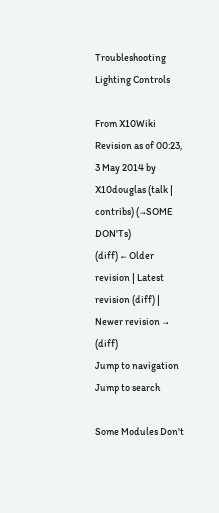Troubleshooting Lighting Controls

From X10Wiki
Revision as of 00:23, 3 May 2014 by X10douglas (talk | contribs) (→SOME DON'Ts)
(diff) ← Older revision | Latest revision (diff) | Newer revision → (diff)
Jump to navigation Jump to search

Some Modules Don't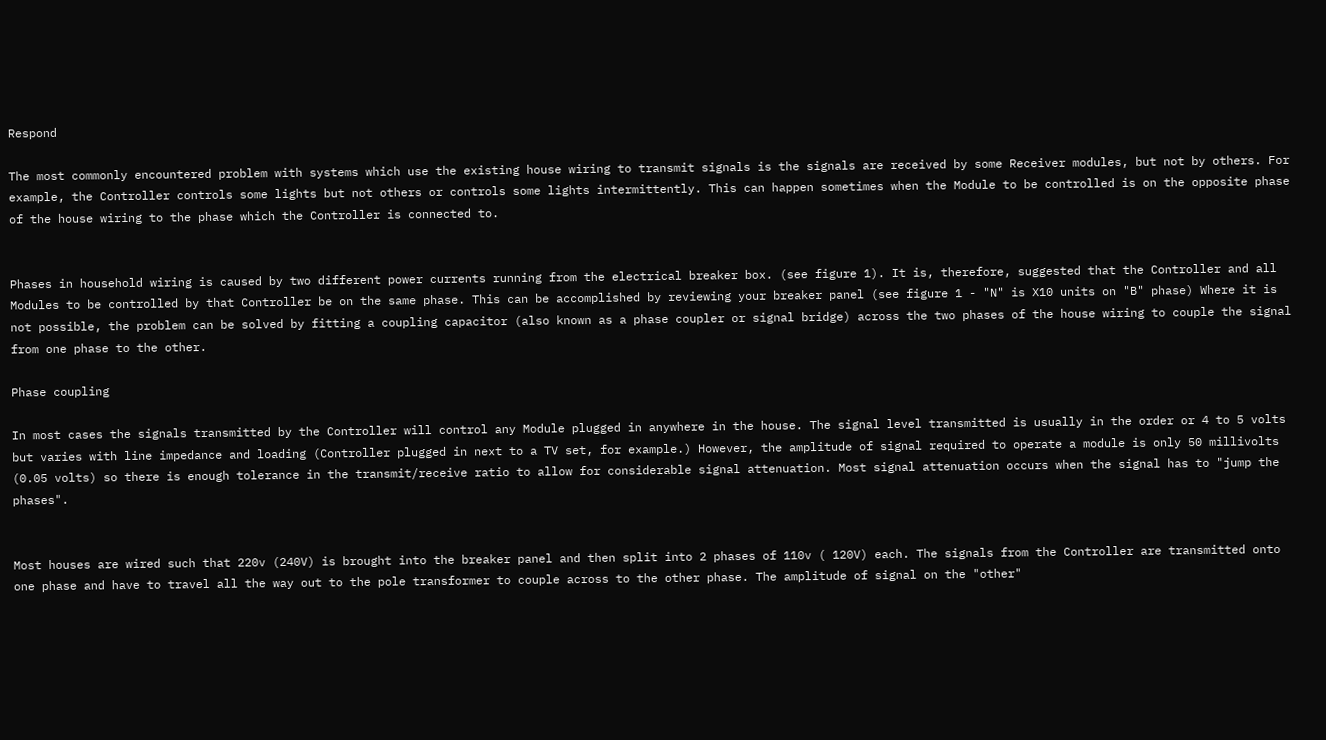Respond

The most commonly encountered problem with systems which use the existing house wiring to transmit signals is the signals are received by some Receiver modules, but not by others. For example, the Controller controls some lights but not others or controls some lights intermittently. This can happen sometimes when the Module to be controlled is on the opposite phase of the house wiring to the phase which the Controller is connected to.


Phases in household wiring is caused by two different power currents running from the electrical breaker box. (see figure 1). It is, therefore, suggested that the Controller and all Modules to be controlled by that Controller be on the same phase. This can be accomplished by reviewing your breaker panel (see figure 1 - "N" is X10 units on "B" phase) Where it is not possible, the problem can be solved by fitting a coupling capacitor (also known as a phase coupler or signal bridge) across the two phases of the house wiring to couple the signal from one phase to the other.

Phase coupling

In most cases the signals transmitted by the Controller will control any Module plugged in anywhere in the house. The signal level transmitted is usually in the order or 4 to 5 volts but varies with line impedance and loading (Controller plugged in next to a TV set, for example.) However, the amplitude of signal required to operate a module is only 50 millivolts (0.05 volts) so there is enough tolerance in the transmit/receive ratio to allow for considerable signal attenuation. Most signal attenuation occurs when the signal has to "jump the phases".


Most houses are wired such that 220v (240V) is brought into the breaker panel and then split into 2 phases of 110v ( 120V) each. The signals from the Controller are transmitted onto one phase and have to travel all the way out to the pole transformer to couple across to the other phase. The amplitude of signal on the "other"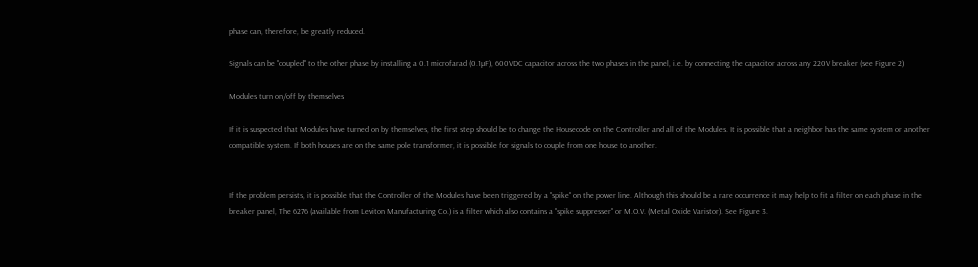phase can, therefore, be greatly reduced.

Signals can be "coupled" to the other phase by installing a 0.1 microfarad (0.1µF), 600VDC capacitor across the two phases in the panel, i.e. by connecting the capacitor across any 220V breaker (see Figure 2)

Modules turn on/off by themselves

If it is suspected that Modules have turned on by themselves, the first step should be to change the Housecode on the Controller and all of the Modules. It is possible that a neighbor has the same system or another compatible system. If both houses are on the same pole transformer, it is possible for signals to couple from one house to another.


If the problem persists, it is possible that the Controller of the Modules have been triggered by a "spike" on the power line. Although this should be a rare occurrence it may help to fit a filter on each phase in the breaker panel, The 6276 (available from Leviton Manufacturing Co.) is a filter which also contains a "spike suppresser" or M.O.V. (Metal Oxide Varistor). See Figure 3.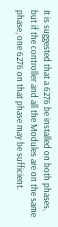It is suggested that a 6276 be installed on both phases, but if the controller and all the Modules are on the same phase, one 6276 on that phase may be sufficient.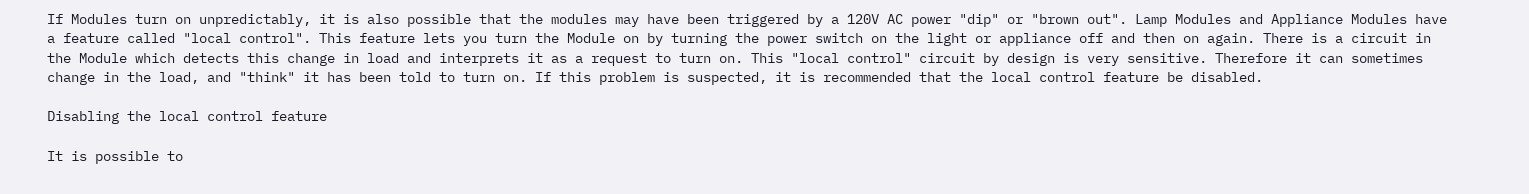If Modules turn on unpredictably, it is also possible that the modules may have been triggered by a 120V AC power "dip" or "brown out". Lamp Modules and Appliance Modules have a feature called "local control". This feature lets you turn the Module on by turning the power switch on the light or appliance off and then on again. There is a circuit in the Module which detects this change in load and interprets it as a request to turn on. This "local control" circuit by design is very sensitive. Therefore it can sometimes change in the load, and "think" it has been told to turn on. If this problem is suspected, it is recommended that the local control feature be disabled.

Disabling the local control feature

It is possible to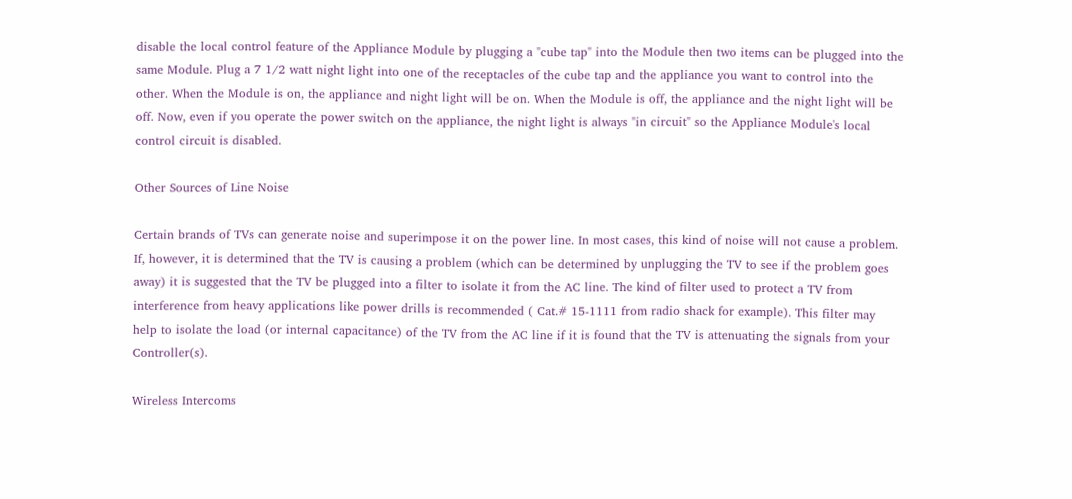disable the local control feature of the Appliance Module by plugging a "cube tap" into the Module then two items can be plugged into the same Module. Plug a 7 1/2 watt night light into one of the receptacles of the cube tap and the appliance you want to control into the other. When the Module is on, the appliance and night light will be on. When the Module is off, the appliance and the night light will be off. Now, even if you operate the power switch on the appliance, the night light is always "in circuit" so the Appliance Module's local control circuit is disabled.

Other Sources of Line Noise

Certain brands of TVs can generate noise and superimpose it on the power line. In most cases, this kind of noise will not cause a problem. If, however, it is determined that the TV is causing a problem (which can be determined by unplugging the TV to see if the problem goes away) it is suggested that the TV be plugged into a filter to isolate it from the AC line. The kind of filter used to protect a TV from interference from heavy applications like power drills is recommended ( Cat.# 15-1111 from radio shack for example). This filter may help to isolate the load (or internal capacitance) of the TV from the AC line if it is found that the TV is attenuating the signals from your Controller(s).

Wireless Intercoms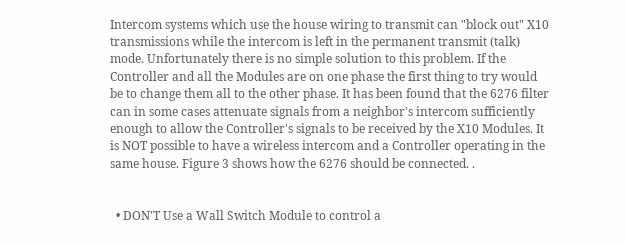Intercom systems which use the house wiring to transmit can "block out" X10 transmissions while the intercom is left in the permanent transmit (talk) mode. Unfortunately there is no simple solution to this problem. If the Controller and all the Modules are on one phase the first thing to try would be to change them all to the other phase. It has been found that the 6276 filter can in some cases attenuate signals from a neighbor's intercom sufficiently enough to allow the Controller's signals to be received by the X10 Modules. It is NOT possible to have a wireless intercom and a Controller operating in the same house. Figure 3 shows how the 6276 should be connected. .


  • DON'T Use a Wall Switch Module to control a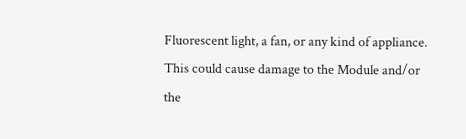Fluorescent light, a fan, or any kind of appliance. This could cause damage to the Module and/or the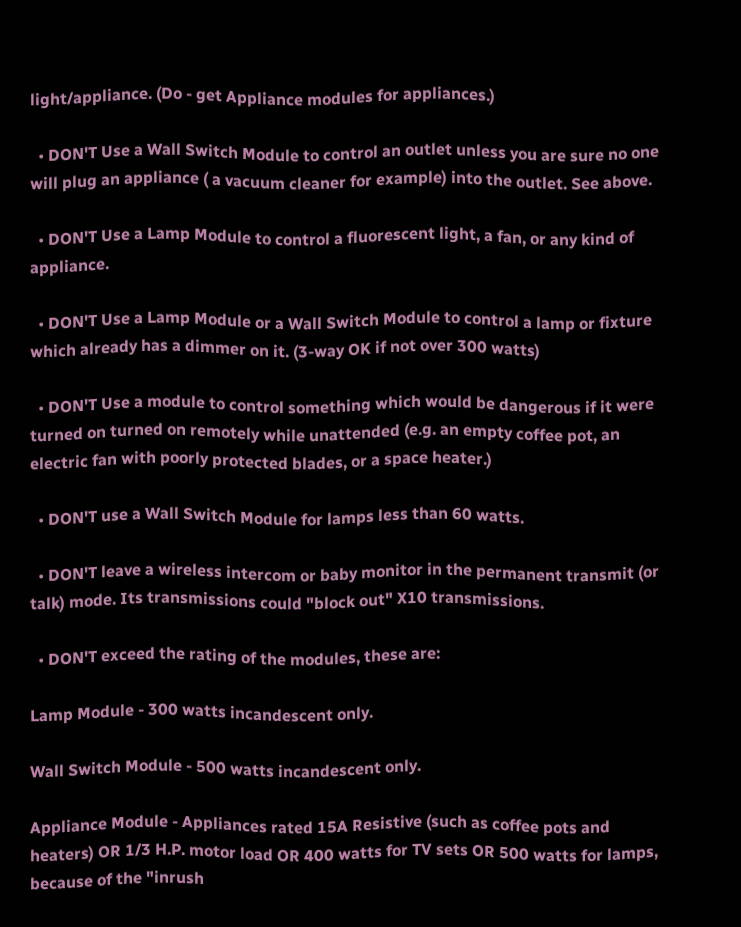light/appliance. (Do - get Appliance modules for appliances.)

  • DON'T Use a Wall Switch Module to control an outlet unless you are sure no one will plug an appliance ( a vacuum cleaner for example) into the outlet. See above.

  • DON'T Use a Lamp Module to control a fluorescent light, a fan, or any kind of appliance.

  • DON'T Use a Lamp Module or a Wall Switch Module to control a lamp or fixture which already has a dimmer on it. (3-way OK if not over 300 watts)

  • DON'T Use a module to control something which would be dangerous if it were turned on turned on remotely while unattended (e.g. an empty coffee pot, an electric fan with poorly protected blades, or a space heater.)

  • DON'T use a Wall Switch Module for lamps less than 60 watts.

  • DON'T leave a wireless intercom or baby monitor in the permanent transmit (or talk) mode. Its transmissions could "block out" X10 transmissions.

  • DON'T exceed the rating of the modules, these are:

Lamp Module - 300 watts incandescent only.

Wall Switch Module - 500 watts incandescent only.

Appliance Module - Appliances rated 15A Resistive (such as coffee pots and heaters) OR 1/3 H.P. motor load OR 400 watts for TV sets OR 500 watts for lamps, because of the "inrush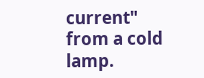current" from a cold lamp.